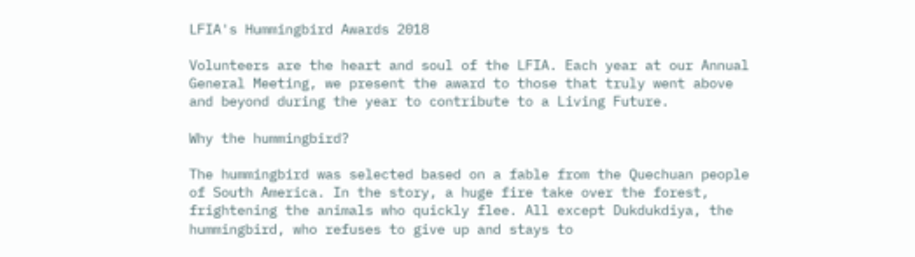LFIA's Hummingbird Awards 2018

Volunteers are the heart and soul of the LFIA. Each year at our Annual General Meeting, we present the award to those that truly went above and beyond during the year to contribute to a Living Future.

Why the hummingbird?

The hummingbird was selected based on a fable from the Quechuan people of South America. In the story, a huge fire take over the forest, frightening the animals who quickly flee. All except Dukdukdiya, the hummingbird, who refuses to give up and stays to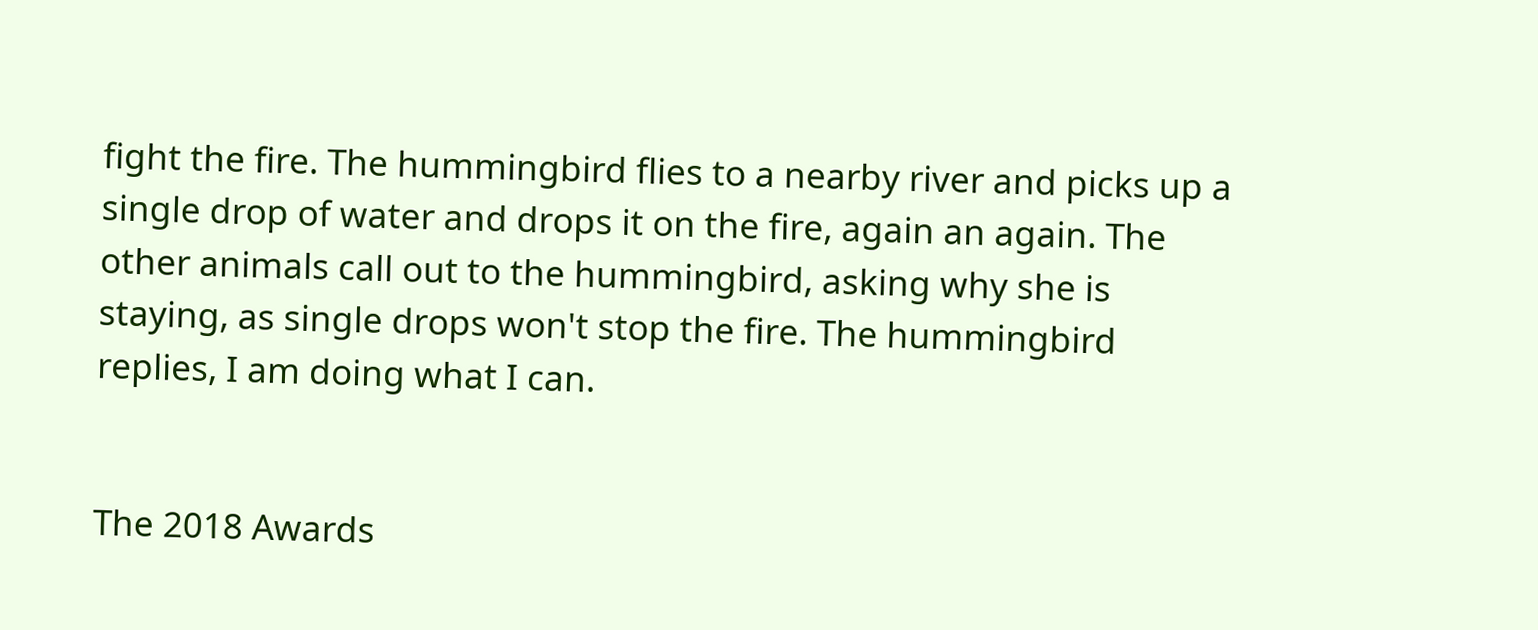fight the fire. The hummingbird flies to a nearby river and picks up a single drop of water and drops it on the fire, again an again. The other animals call out to the hummingbird, asking why she is staying, as single drops won't stop the fire. The hummingbird replies, I am doing what I can.


The 2018 Awards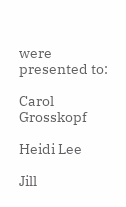were presented to:

Carol Grosskopf

Heidi Lee

Jill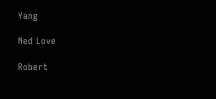Yang

Ned Love

Robert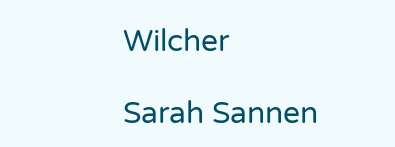Wilcher

Sarah Sannen